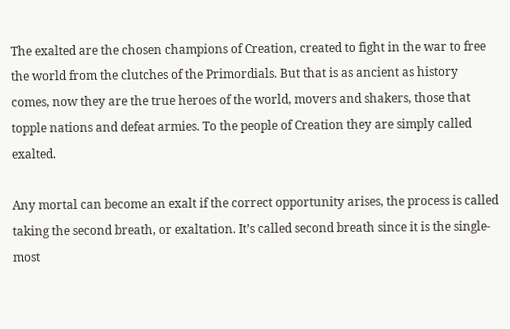The exalted are the chosen champions of Creation, created to fight in the war to free the world from the clutches of the Primordials. But that is as ancient as history comes, now they are the true heroes of the world, movers and shakers, those that topple nations and defeat armies. To the people of Creation they are simply called exalted.

Any mortal can become an exalt if the correct opportunity arises, the process is called taking the second breath, or exaltation. It’s called second breath since it is the single-most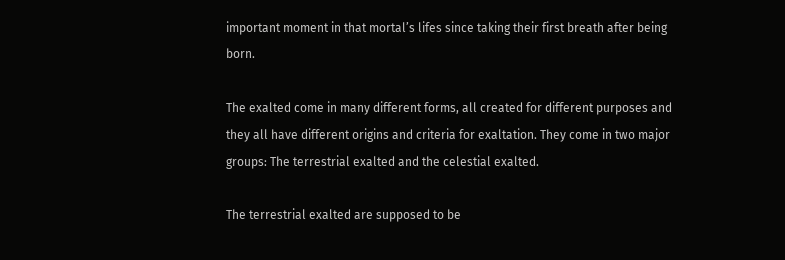important moment in that mortal’s lifes since taking their first breath after being born.

The exalted come in many different forms, all created for different purposes and they all have different origins and criteria for exaltation. They come in two major groups: The terrestrial exalted and the celestial exalted.

The terrestrial exalted are supposed to be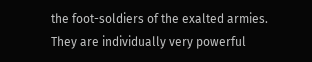the foot-soldiers of the exalted armies. They are individually very powerful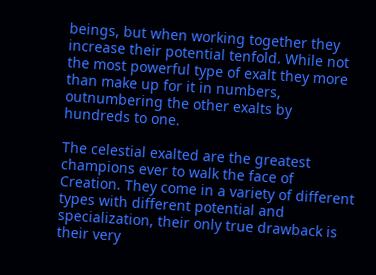beings, but when working together they increase their potential tenfold. While not the most powerful type of exalt they more than make up for it in numbers, outnumbering the other exalts by hundreds to one.

The celestial exalted are the greatest champions ever to walk the face of Creation. They come in a variety of different types with different potential and specialization, their only true drawback is their very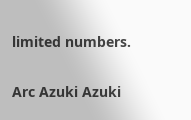limited numbers.


Arc Azuki Azuki